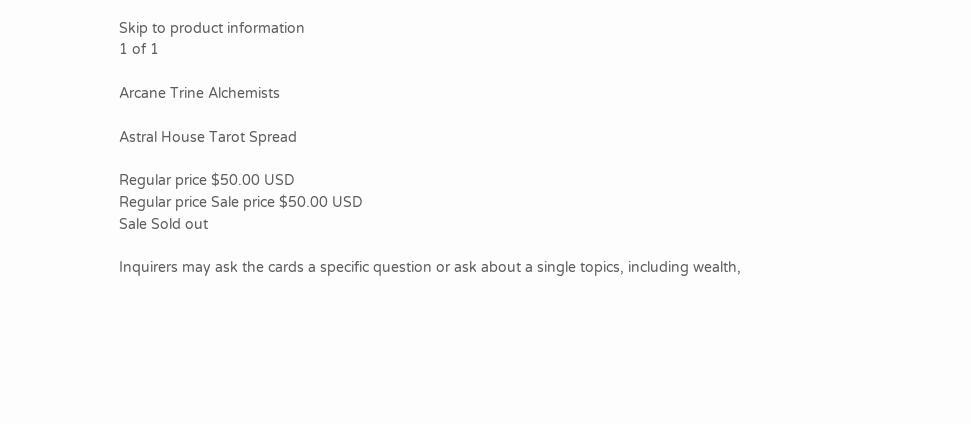Skip to product information
1 of 1

Arcane Trine Alchemists

Astral House Tarot Spread

Regular price $50.00 USD
Regular price Sale price $50.00 USD
Sale Sold out

Inquirers may ask the cards a specific question or ask about a single topics, including wealth,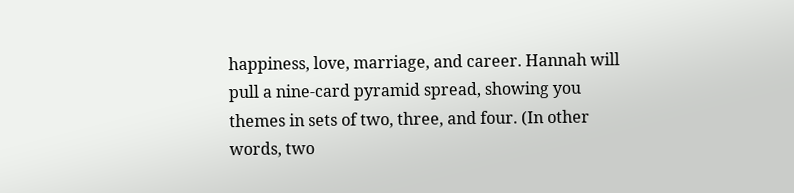happiness, love, marriage, and career. Hannah will pull a nine-card pyramid spread, showing you themes in sets of two, three, and four. (In other words, two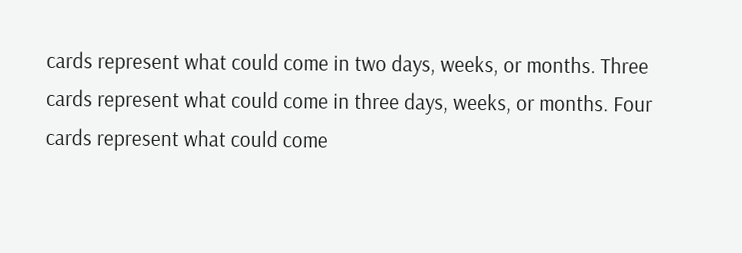cards represent what could come in two days, weeks, or months. Three cards represent what could come in three days, weeks, or months. Four cards represent what could come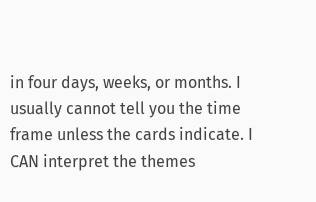in four days, weeks, or months. I usually cannot tell you the time frame unless the cards indicate. I CAN interpret the themes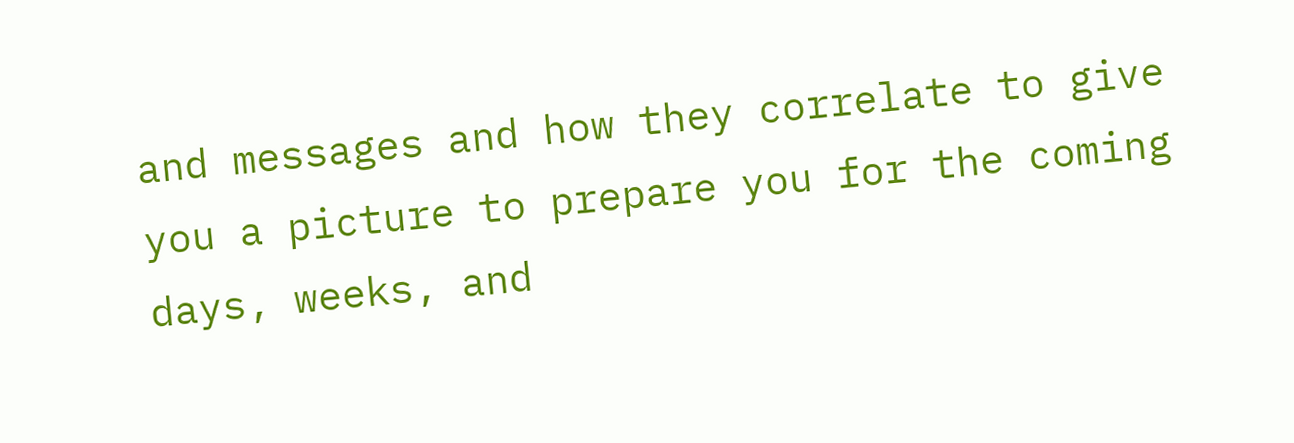and messages and how they correlate to give you a picture to prepare you for the coming days, weeks, and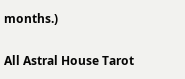months.)

All Astral House Tarot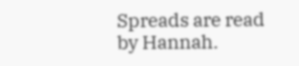Spreads are read by Hannah.